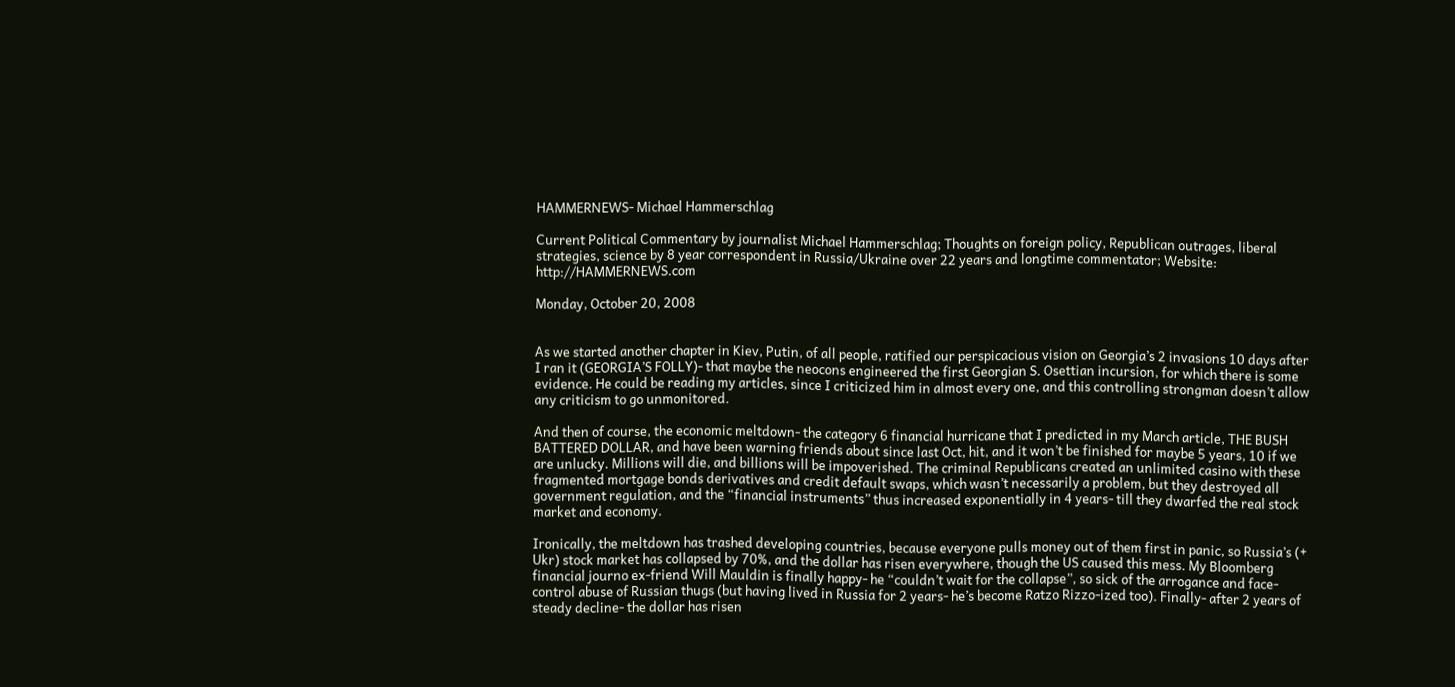HAMMERNEWS- Michael Hammerschlag

Current Political Commentary by journalist Michael Hammerschlag; Thoughts on foreign policy, Republican outrages, liberal strategies, science by 8 year correspondent in Russia/Ukraine over 22 years and longtime commentator; Website: http://HAMMERNEWS.com

Monday, October 20, 2008


As we started another chapter in Kiev, Putin, of all people, ratified our perspicacious vision on Georgia’s 2 invasions 10 days after I ran it (GEORGIA’S FOLLY)- that maybe the neocons engineered the first Georgian S. Osettian incursion, for which there is some evidence. He could be reading my articles, since I criticized him in almost every one, and this controlling strongman doesn’t allow any criticism to go unmonitored.

And then of course, the economic meltdown- the category 6 financial hurricane that I predicted in my March article, THE BUSH BATTERED DOLLAR, and have been warning friends about since last Oct, hit, and it won’t be finished for maybe 5 years, 10 if we are unlucky. Millions will die, and billions will be impoverished. The criminal Republicans created an unlimited casino with these fragmented mortgage bonds derivatives and credit default swaps, which wasn’t necessarily a problem, but they destroyed all government regulation, and the “financial instruments” thus increased exponentially in 4 years- till they dwarfed the real stock market and economy.

Ironically, the meltdown has trashed developing countries, because everyone pulls money out of them first in panic, so Russia’s (+ Ukr) stock market has collapsed by 70%, and the dollar has risen everywhere, though the US caused this mess. My Bloomberg financial journo ex-friend Will Mauldin is finally happy- he “couldn’t wait for the collapse”, so sick of the arrogance and face-control abuse of Russian thugs (but having lived in Russia for 2 years- he’s become Ratzo Rizzo-ized too). Finally- after 2 years of steady decline- the dollar has risen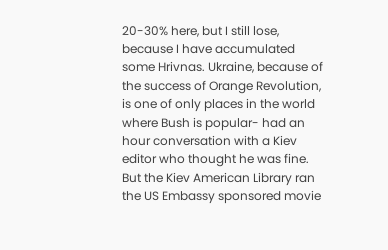20-30% here, but I still lose, because I have accumulated some Hrivnas. Ukraine, because of the success of Orange Revolution, is one of only places in the world where Bush is popular- had an hour conversation with a Kiev editor who thought he was fine. But the Kiev American Library ran the US Embassy sponsored movie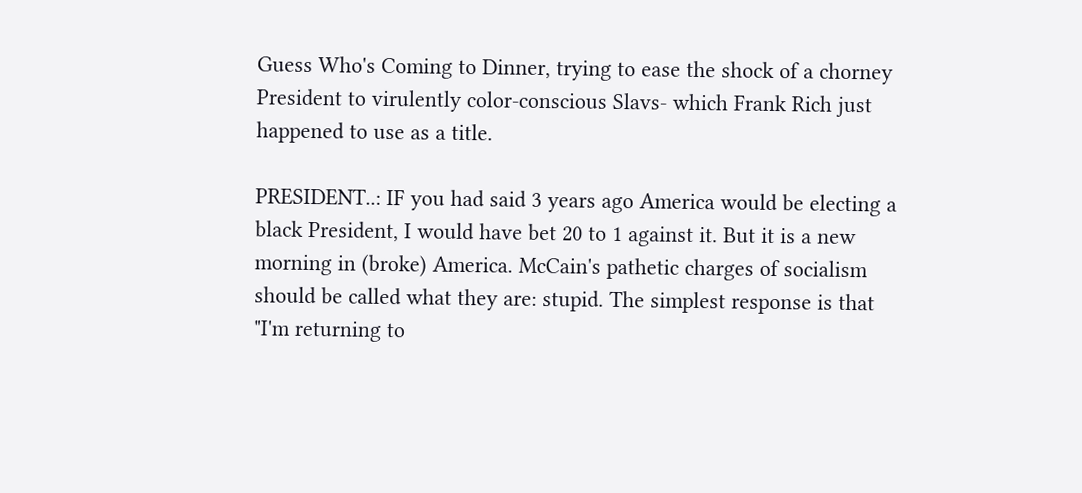Guess Who's Coming to Dinner, trying to ease the shock of a chorney President to virulently color-conscious Slavs- which Frank Rich just happened to use as a title.

PRESIDENT..: IF you had said 3 years ago America would be electing a black President, I would have bet 20 to 1 against it. But it is a new morning in (broke) America. McCain's pathetic charges of socialism should be called what they are: stupid. The simplest response is that "I'm returning to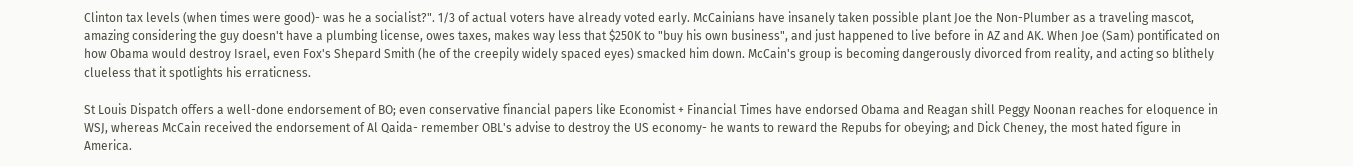Clinton tax levels (when times were good)- was he a socialist?". 1/3 of actual voters have already voted early. McCainians have insanely taken possible plant Joe the Non-Plumber as a traveling mascot, amazing considering the guy doesn't have a plumbing license, owes taxes, makes way less that $250K to "buy his own business", and just happened to live before in AZ and AK. When Joe (Sam) pontificated on how Obama would destroy Israel, even Fox's Shepard Smith (he of the creepily widely spaced eyes) smacked him down. McCain's group is becoming dangerously divorced from reality, and acting so blithely clueless that it spotlights his erraticness.

St Louis Dispatch offers a well-done endorsement of BO; even conservative financial papers like Economist + Financial Times have endorsed Obama and Reagan shill Peggy Noonan reaches for eloquence in WSJ, whereas McCain received the endorsement of Al Qaida- remember OBL's advise to destroy the US economy- he wants to reward the Repubs for obeying; and Dick Cheney, the most hated figure in America.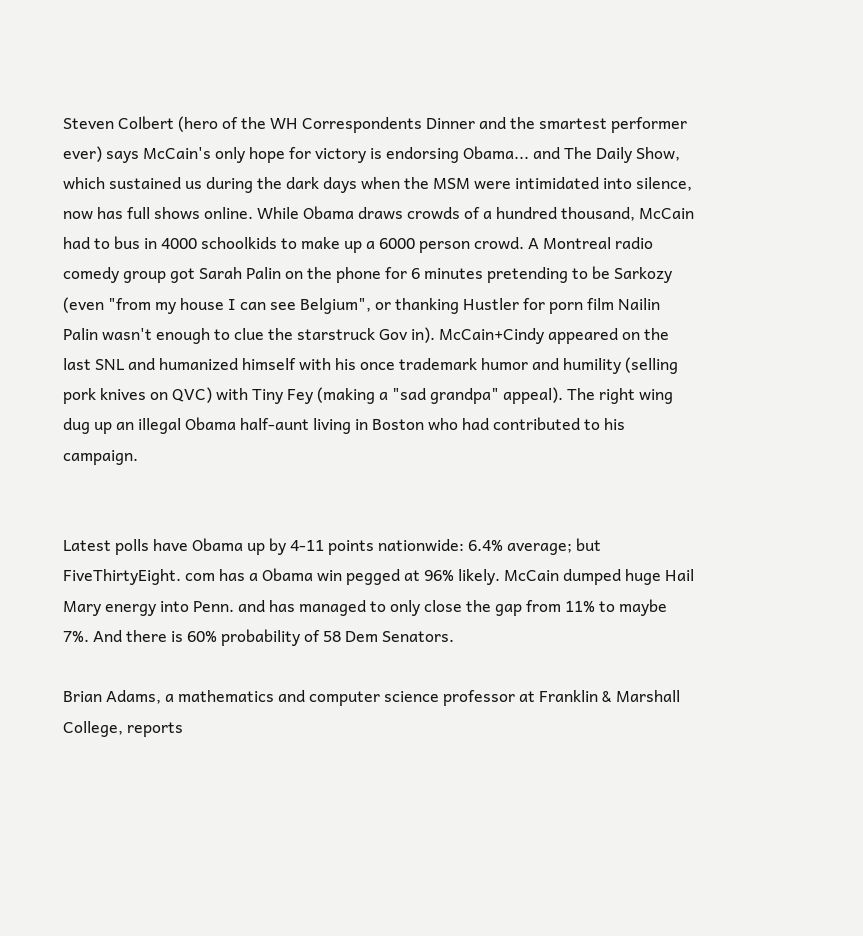Steven Colbert (hero of the WH Correspondents Dinner and the smartest performer ever) says McCain's only hope for victory is endorsing Obama... and The Daily Show, which sustained us during the dark days when the MSM were intimidated into silence, now has full shows online. While Obama draws crowds of a hundred thousand, McCain had to bus in 4000 schoolkids to make up a 6000 person crowd. A Montreal radio comedy group got Sarah Palin on the phone for 6 minutes pretending to be Sarkozy (even "from my house I can see Belgium", or thanking Hustler for porn film Nailin Palin wasn't enough to clue the starstruck Gov in). McCain+Cindy appeared on the last SNL and humanized himself with his once trademark humor and humility (selling pork knives on QVC) with Tiny Fey (making a "sad grandpa" appeal). The right wing dug up an illegal Obama half-aunt living in Boston who had contributed to his campaign.


Latest polls have Obama up by 4-11 points nationwide: 6.4% average; but FiveThirtyEight. com has a Obama win pegged at 96% likely. McCain dumped huge Hail Mary energy into Penn. and has managed to only close the gap from 11% to maybe 7%. And there is 60% probability of 58 Dem Senators.

Brian Adams, a mathematics and computer science professor at Franklin & Marshall College, reports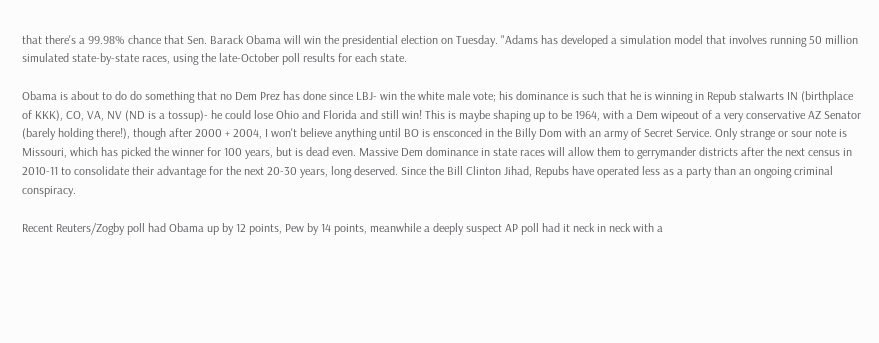that there's a 99.98% chance that Sen. Barack Obama will win the presidential election on Tuesday. "Adams has developed a simulation model that involves running 50 million simulated state-by-state races, using the late-October poll results for each state.

Obama is about to do do something that no Dem Prez has done since LBJ- win the white male vote; his dominance is such that he is winning in Repub stalwarts IN (birthplace of KKK), CO, VA, NV (ND is a tossup)- he could lose Ohio and Florida and still win! This is maybe shaping up to be 1964, with a Dem wipeout of a very conservative AZ Senator (barely holding there!), though after 2000 + 2004, I won't believe anything until BO is ensconced in the Billy Dom with an army of Secret Service. Only strange or sour note is Missouri, which has picked the winner for 100 years, but is dead even. Massive Dem dominance in state races will allow them to gerrymander districts after the next census in 2010-11 to consolidate their advantage for the next 20-30 years, long deserved. Since the Bill Clinton Jihad, Repubs have operated less as a party than an ongoing criminal conspiracy.

Recent Reuters/Zogby poll had Obama up by 12 points, Pew by 14 points, meanwhile a deeply suspect AP poll had it neck in neck with a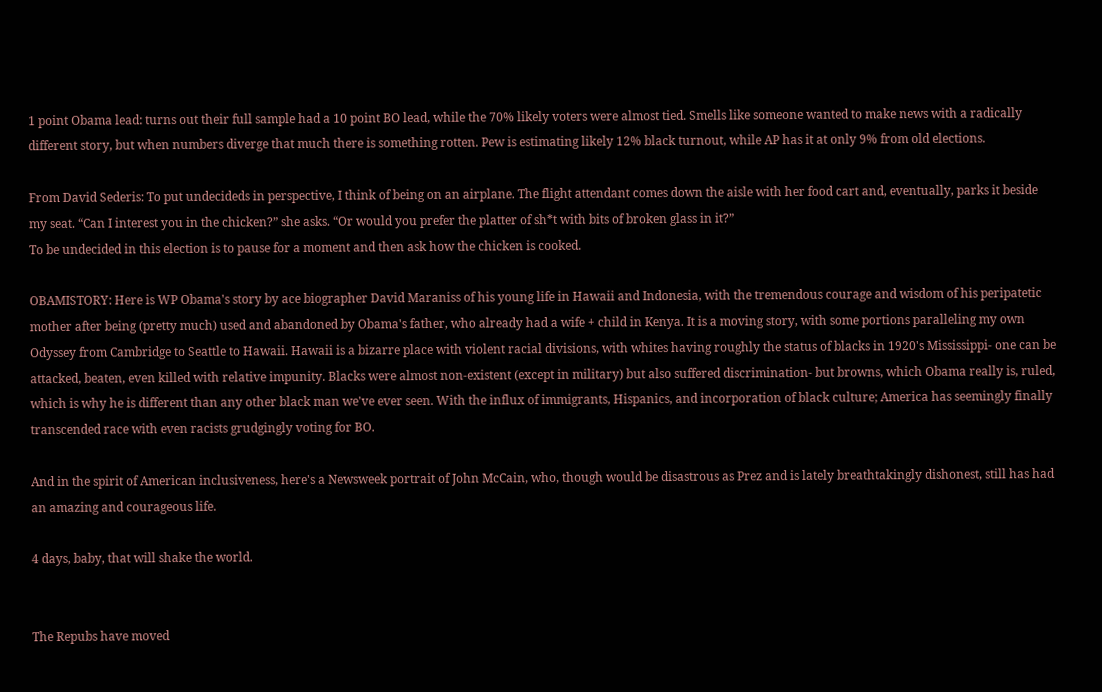1 point Obama lead: turns out their full sample had a 10 point BO lead, while the 70% likely voters were almost tied. Smells like someone wanted to make news with a radically different story, but when numbers diverge that much there is something rotten. Pew is estimating likely 12% black turnout, while AP has it at only 9% from old elections.

From David Sederis: To put undecideds in perspective, I think of being on an airplane. The flight attendant comes down the aisle with her food cart and, eventually, parks it beside my seat. “Can I interest you in the chicken?” she asks. “Or would you prefer the platter of sh*t with bits of broken glass in it?”
To be undecided in this election is to pause for a moment and then ask how the chicken is cooked.

OBAMISTORY: Here is WP Obama's story by ace biographer David Maraniss of his young life in Hawaii and Indonesia, with the tremendous courage and wisdom of his peripatetic mother after being (pretty much) used and abandoned by Obama's father, who already had a wife + child in Kenya. It is a moving story, with some portions paralleling my own Odyssey from Cambridge to Seattle to Hawaii. Hawaii is a bizarre place with violent racial divisions, with whites having roughly the status of blacks in 1920's Mississippi- one can be attacked, beaten, even killed with relative impunity. Blacks were almost non-existent (except in military) but also suffered discrimination- but browns, which Obama really is, ruled, which is why he is different than any other black man we've ever seen. With the influx of immigrants, Hispanics, and incorporation of black culture; America has seemingly finally transcended race with even racists grudgingly voting for BO.

And in the spirit of American inclusiveness, here's a Newsweek portrait of John McCain, who, though would be disastrous as Prez and is lately breathtakingly dishonest, still has had an amazing and courageous life.

4 days, baby, that will shake the world.


The Repubs have moved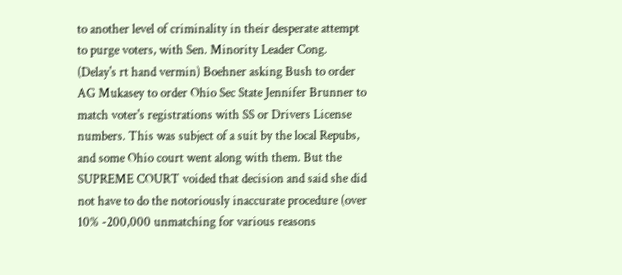to another level of criminality in their desperate attempt to purge voters, with Sen. Minority Leader Cong. (Delay's rt hand vermin) Boehner asking Bush to order AG Mukasey to order Ohio Sec State Jennifer Brunner to match voter's registrations with SS or Drivers License numbers. This was subject of a suit by the local Repubs, and some Ohio court went along with them. But the SUPREME COURT voided that decision and said she did not have to do the notoriously inaccurate procedure (over 10% -200,000 unmatching for various reasons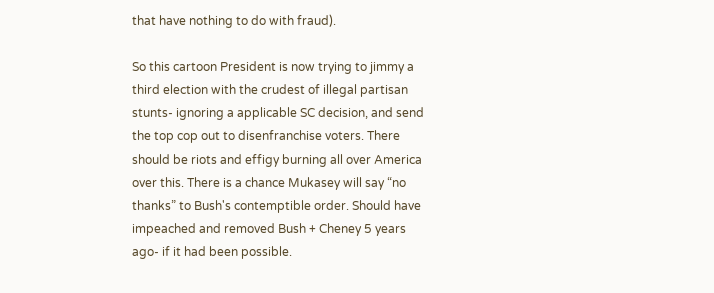that have nothing to do with fraud).

So this cartoon President is now trying to jimmy a third election with the crudest of illegal partisan stunts- ignoring a applicable SC decision, and send the top cop out to disenfranchise voters. There should be riots and effigy burning all over America over this. There is a chance Mukasey will say “no thanks” to Bush's contemptible order. Should have impeached and removed Bush + Cheney 5 years ago- if it had been possible.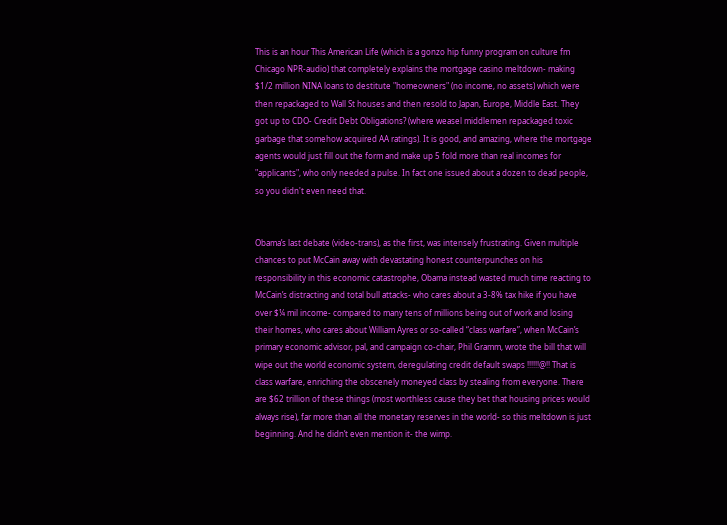This is an hour This American Life (which is a gonzo hip funny program on culture fm Chicago NPR-audio) that completely explains the mortgage casino meltdown- making $1/2 million NINA loans to destitute "homeowners" (no income, no assets) which were then repackaged to Wall St houses and then resold to Japan, Europe, Middle East. They got up to CDO- Credit Debt Obligations? (where weasel middlemen repackaged toxic garbage that somehow acquired AA ratings). It is good, and amazing, where the mortgage agents would just fill out the form and make up 5 fold more than real incomes for "applicants", who only needed a pulse. In fact one issued about a dozen to dead people, so you didn't even need that.


Obama’s last debate (video-trans), as the first, was intensely frustrating. Given multiple chances to put McCain away with devastating honest counterpunches on his responsibility in this economic catastrophe, Obama instead wasted much time reacting to McCain’s distracting and total bull attacks- who cares about a 3-8% tax hike if you have over $¼ mil income- compared to many tens of millions being out of work and losing their homes, who cares about William Ayres or so-called “class warfare”, when McCain’s primary economic advisor, pal, and campaign co-chair, Phil Gramm, wrote the bill that will wipe out the world economic system, deregulating credit default swaps !!!!!!@!! That is class warfare, enriching the obscenely moneyed class by stealing from everyone. There are $62 trillion of these things (most worthless cause they bet that housing prices would always rise), far more than all the monetary reserves in the world- so this meltdown is just beginning. And he didn’t even mention it- the wimp.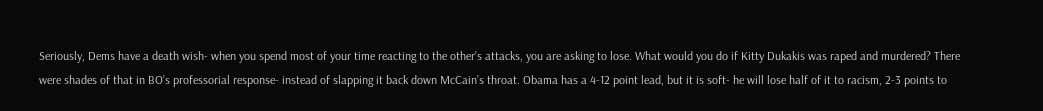Seriously, Dems have a death wish- when you spend most of your time reacting to the other’s attacks, you are asking to lose. What would you do if Kitty Dukakis was raped and murdered? There were shades of that in BO’s professorial response- instead of slapping it back down McCain’s throat. Obama has a 4-12 point lead, but it is soft- he will lose half of it to racism, 2-3 points to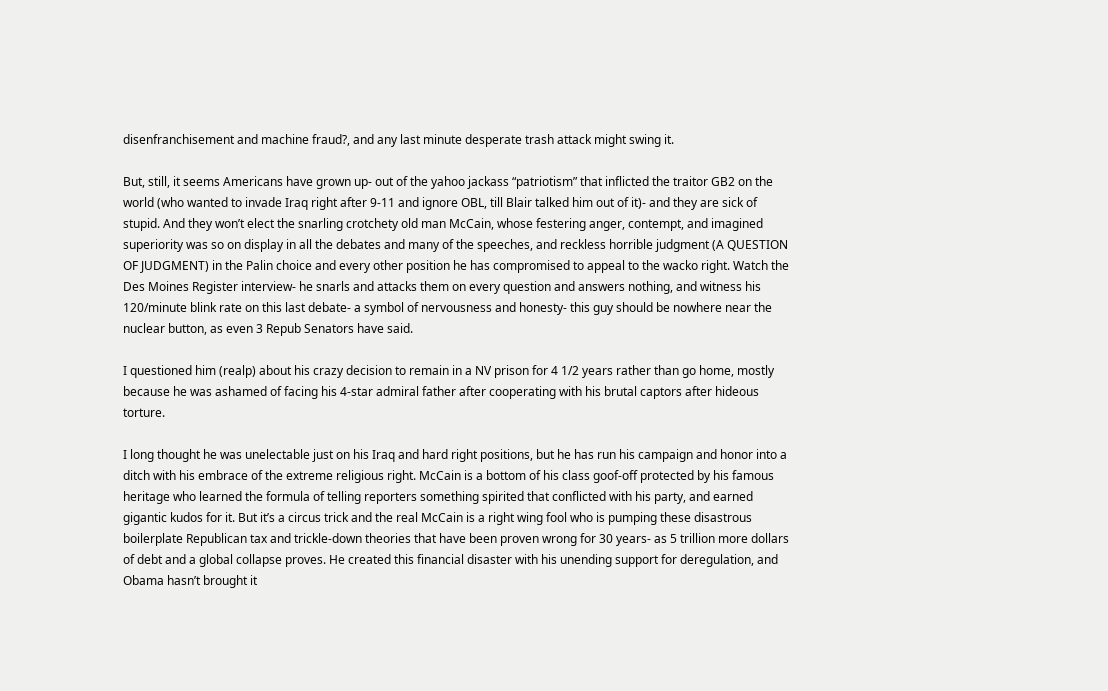disenfranchisement and machine fraud?, and any last minute desperate trash attack might swing it.

But, still, it seems Americans have grown up- out of the yahoo jackass “patriotism” that inflicted the traitor GB2 on the world (who wanted to invade Iraq right after 9-11 and ignore OBL, till Blair talked him out of it)- and they are sick of stupid. And they won’t elect the snarling crotchety old man McCain, whose festering anger, contempt, and imagined superiority was so on display in all the debates and many of the speeches, and reckless horrible judgment (A QUESTION OF JUDGMENT) in the Palin choice and every other position he has compromised to appeal to the wacko right. Watch the Des Moines Register interview- he snarls and attacks them on every question and answers nothing, and witness his 120/minute blink rate on this last debate- a symbol of nervousness and honesty- this guy should be nowhere near the nuclear button, as even 3 Repub Senators have said.

I questioned him (realp) about his crazy decision to remain in a NV prison for 4 1/2 years rather than go home, mostly because he was ashamed of facing his 4-star admiral father after cooperating with his brutal captors after hideous torture.

I long thought he was unelectable just on his Iraq and hard right positions, but he has run his campaign and honor into a ditch with his embrace of the extreme religious right. McCain is a bottom of his class goof-off protected by his famous heritage who learned the formula of telling reporters something spirited that conflicted with his party, and earned gigantic kudos for it. But it’s a circus trick and the real McCain is a right wing fool who is pumping these disastrous boilerplate Republican tax and trickle-down theories that have been proven wrong for 30 years- as 5 trillion more dollars of debt and a global collapse proves. He created this financial disaster with his unending support for deregulation, and Obama hasn’t brought it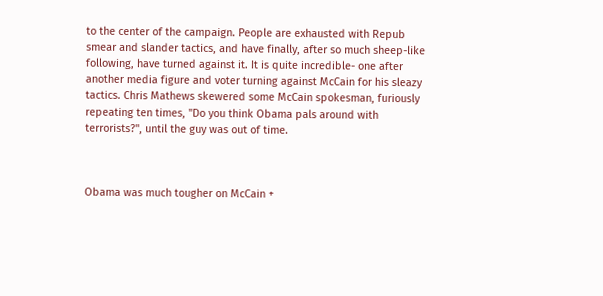to the center of the campaign. People are exhausted with Repub smear and slander tactics, and have finally, after so much sheep-like following, have turned against it. It is quite incredible- one after another media figure and voter turning against McCain for his sleazy tactics. Chris Mathews skewered some McCain spokesman, furiously repeating ten times, "Do you think Obama pals around with terrorists?", until the guy was out of time.



Obama was much tougher on McCain +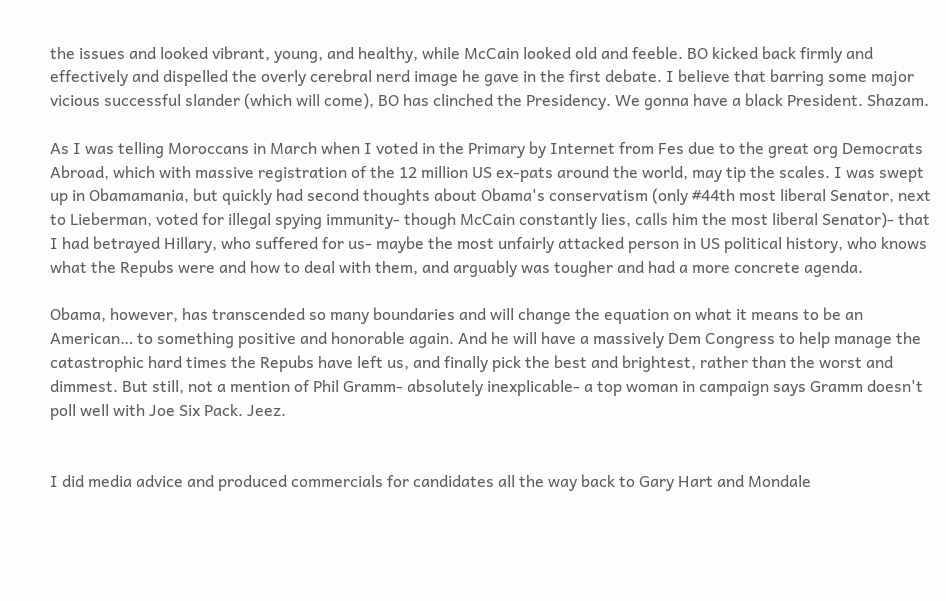the issues and looked vibrant, young, and healthy, while McCain looked old and feeble. BO kicked back firmly and effectively and dispelled the overly cerebral nerd image he gave in the first debate. I believe that barring some major vicious successful slander (which will come), BO has clinched the Presidency. We gonna have a black President. Shazam.

As I was telling Moroccans in March when I voted in the Primary by Internet from Fes due to the great org Democrats Abroad, which with massive registration of the 12 million US ex-pats around the world, may tip the scales. I was swept up in Obamamania, but quickly had second thoughts about Obama's conservatism (only #44th most liberal Senator, next to Lieberman, voted for illegal spying immunity- though McCain constantly lies, calls him the most liberal Senator)- that I had betrayed Hillary, who suffered for us- maybe the most unfairly attacked person in US political history, who knows what the Repubs were and how to deal with them, and arguably was tougher and had a more concrete agenda.

Obama, however, has transcended so many boundaries and will change the equation on what it means to be an American… to something positive and honorable again. And he will have a massively Dem Congress to help manage the catastrophic hard times the Repubs have left us, and finally pick the best and brightest, rather than the worst and dimmest. But still, not a mention of Phil Gramm- absolutely inexplicable- a top woman in campaign says Gramm doesn't poll well with Joe Six Pack. Jeez.


I did media advice and produced commercials for candidates all the way back to Gary Hart and Mondale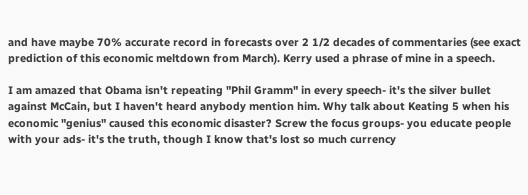and have maybe 70% accurate record in forecasts over 2 1/2 decades of commentaries (see exact prediction of this economic meltdown from March). Kerry used a phrase of mine in a speech.

I am amazed that Obama isn't repeating "Phil Gramm" in every speech- it's the silver bullet against McCain, but I haven't heard anybody mention him. Why talk about Keating 5 when his economic "genius" caused this economic disaster? Screw the focus groups- you educate people with your ads- it's the truth, though I know that's lost so much currency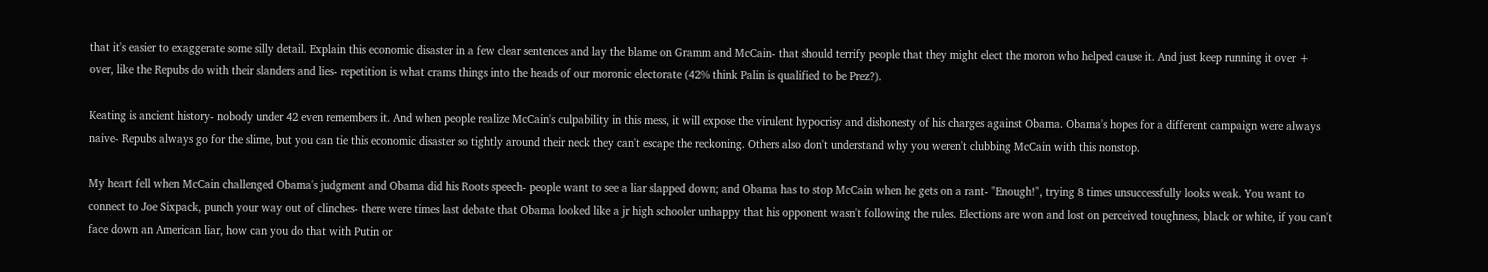that it's easier to exaggerate some silly detail. Explain this economic disaster in a few clear sentences and lay the blame on Gramm and McCain- that should terrify people that they might elect the moron who helped cause it. And just keep running it over + over, like the Repubs do with their slanders and lies- repetition is what crams things into the heads of our moronic electorate (42% think Palin is qualified to be Prez?).

Keating is ancient history- nobody under 42 even remembers it. And when people realize McCain's culpability in this mess, it will expose the virulent hypocrisy and dishonesty of his charges against Obama. Obama's hopes for a different campaign were always naive- Repubs always go for the slime, but you can tie this economic disaster so tightly around their neck they can't escape the reckoning. Others also don't understand why you weren't clubbing McCain with this nonstop.

My heart fell when McCain challenged Obama's judgment and Obama did his Roots speech- people want to see a liar slapped down; and Obama has to stop McCain when he gets on a rant- "Enough!", trying 8 times unsuccessfully looks weak. You want to connect to Joe Sixpack, punch your way out of clinches- there were times last debate that Obama looked like a jr high schooler unhappy that his opponent wasn't following the rules. Elections are won and lost on perceived toughness, black or white, if you can't face down an American liar, how can you do that with Putin or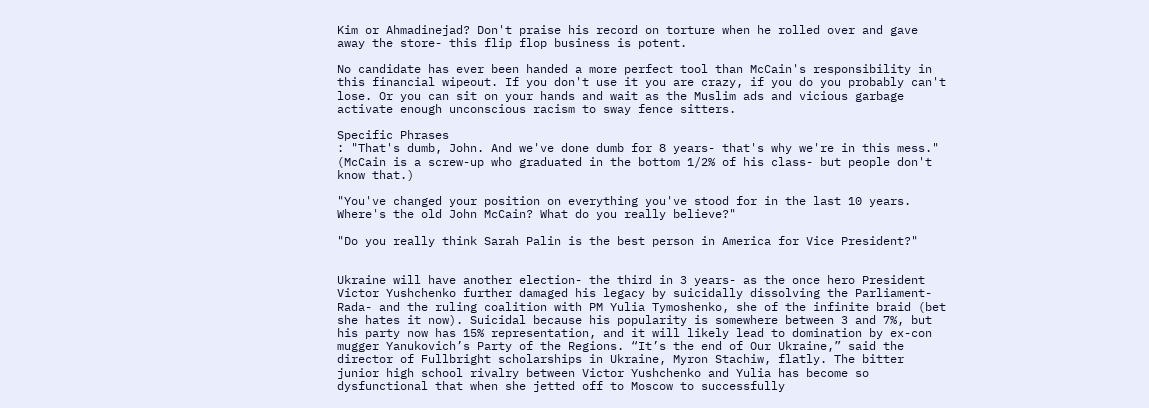Kim or Ahmadinejad? Don't praise his record on torture when he rolled over and gave away the store- this flip flop business is potent.

No candidate has ever been handed a more perfect tool than McCain's responsibility in this financial wipeout. If you don't use it you are crazy, if you do you probably can't lose. Or you can sit on your hands and wait as the Muslim ads and vicious garbage activate enough unconscious racism to sway fence sitters.

Specific Phrases
: "That's dumb, John. And we've done dumb for 8 years- that's why we're in this mess." (McCain is a screw-up who graduated in the bottom 1/2% of his class- but people don't know that.)

"You've changed your position on everything you've stood for in the last 10 years. Where's the old John McCain? What do you really believe?"

"Do you really think Sarah Palin is the best person in America for Vice President?"


Ukraine will have another election- the third in 3 years- as the once hero President Victor Yushchenko further damaged his legacy by suicidally dissolving the Parliament- Rada- and the ruling coalition with PM Yulia Tymoshenko, she of the infinite braid (bet she hates it now). Suicidal because his popularity is somewhere between 3 and 7%, but his party now has 15% representation, and it will likely lead to domination by ex-con mugger Yanukovich’s Party of the Regions. “It’s the end of Our Ukraine,” said the director of Fullbright scholarships in Ukraine, Myron Stachiw, flatly. The bitter junior high school rivalry between Victor Yushchenko and Yulia has become so dysfunctional that when she jetted off to Moscow to successfully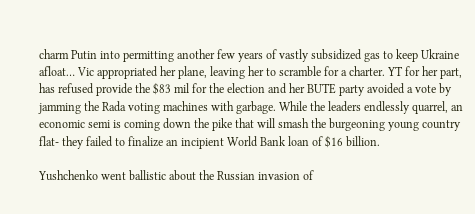charm Putin into permitting another few years of vastly subsidized gas to keep Ukraine afloat… Vic appropriated her plane, leaving her to scramble for a charter. YT for her part, has refused provide the $83 mil for the election and her BUTE party avoided a vote by jamming the Rada voting machines with garbage. While the leaders endlessly quarrel, an economic semi is coming down the pike that will smash the burgeoning young country flat- they failed to finalize an incipient World Bank loan of $16 billion.

Yushchenko went ballistic about the Russian invasion of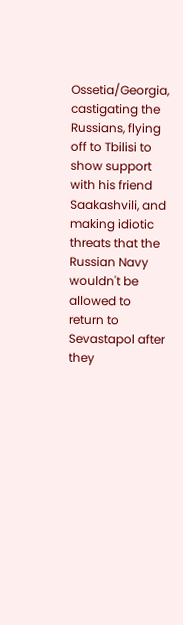Ossetia/Georgia, castigating the Russians, flying off to Tbilisi to show support with his friend Saakashvili, and making idiotic threats that the Russian Navy wouldn't be allowed to return to Sevastapol after they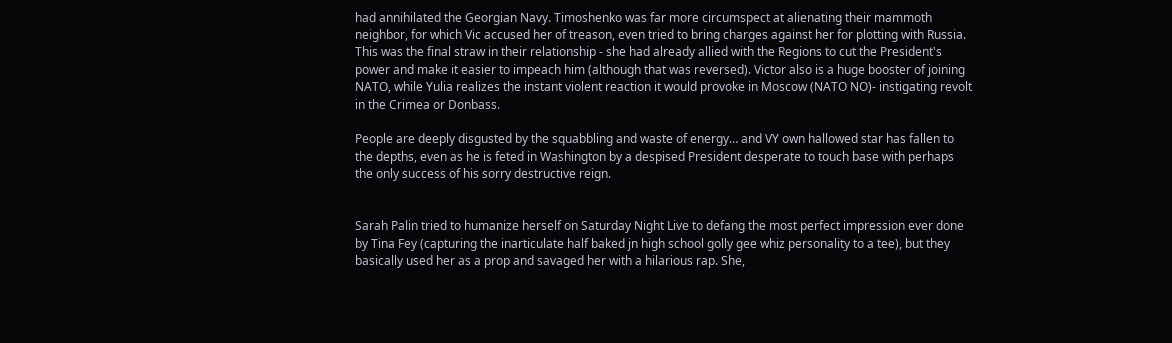had annihilated the Georgian Navy. Timoshenko was far more circumspect at alienating their mammoth neighbor, for which Vic accused her of treason, even tried to bring charges against her for plotting with Russia. This was the final straw in their relationship - she had already allied with the Regions to cut the President's power and make it easier to impeach him (although that was reversed). Victor also is a huge booster of joining NATO, while Yulia realizes the instant violent reaction it would provoke in Moscow (NATO NO)- instigating revolt in the Crimea or Donbass.

People are deeply disgusted by the squabbling and waste of energy… and VY own hallowed star has fallen to the depths, even as he is feted in Washington by a despised President desperate to touch base with perhaps the only success of his sorry destructive reign.


Sarah Palin tried to humanize herself on Saturday Night Live to defang the most perfect impression ever done by Tina Fey (capturing the inarticulate half baked jn high school golly gee whiz personality to a tee), but they basically used her as a prop and savaged her with a hilarious rap. She,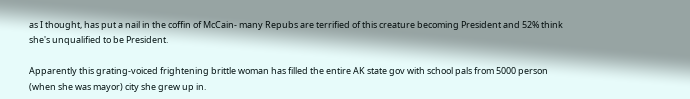as I thought, has put a nail in the coffin of McCain- many Repubs are terrified of this creature becoming President and 52% think she's unqualified to be President.

Apparently this grating-voiced frightening brittle woman has filled the entire AK state gov with school pals from 5000 person (when she was mayor) city she grew up in.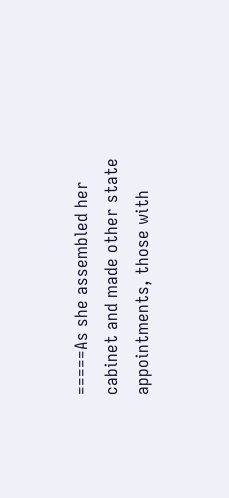=====As she assembled her cabinet and made other state appointments, those with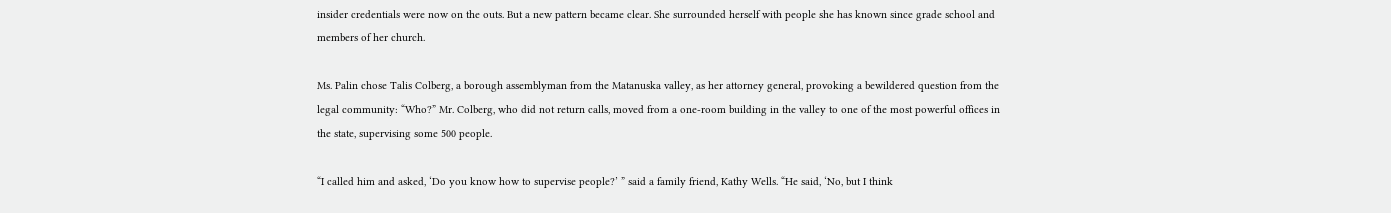insider credentials were now on the outs. But a new pattern became clear. She surrounded herself with people she has known since grade school and members of her church.

Ms. Palin chose Talis Colberg, a borough assemblyman from the Matanuska valley, as her attorney general, provoking a bewildered question from the legal community: “Who?” Mr. Colberg, who did not return calls, moved from a one-room building in the valley to one of the most powerful offices in the state, supervising some 500 people.

“I called him and asked, ‘Do you know how to supervise people?’ ” said a family friend, Kathy Wells. “He said, ‘No, but I think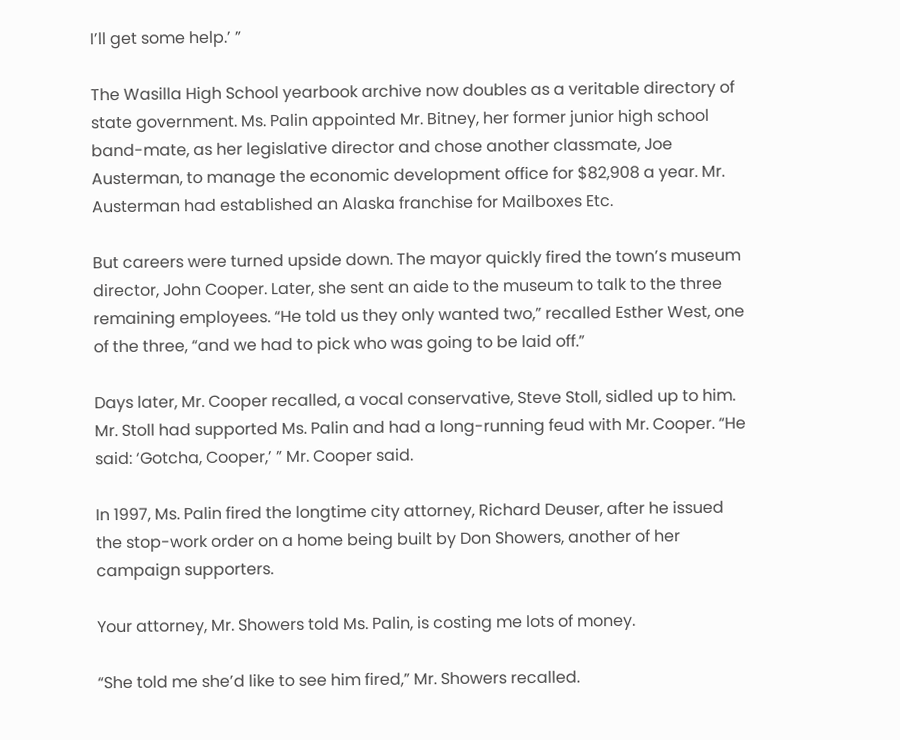I’ll get some help.’ ”

The Wasilla High School yearbook archive now doubles as a veritable directory of state government. Ms. Palin appointed Mr. Bitney, her former junior high school band-mate, as her legislative director and chose another classmate, Joe Austerman, to manage the economic development office for $82,908 a year. Mr. Austerman had established an Alaska franchise for Mailboxes Etc.

But careers were turned upside down. The mayor quickly fired the town’s museum director, John Cooper. Later, she sent an aide to the museum to talk to the three remaining employees. “He told us they only wanted two,” recalled Esther West, one of the three, “and we had to pick who was going to be laid off.”

Days later, Mr. Cooper recalled, a vocal conservative, Steve Stoll, sidled up to him. Mr. Stoll had supported Ms. Palin and had a long-running feud with Mr. Cooper. “He said: ‘Gotcha, Cooper,’ ” Mr. Cooper said.

In 1997, Ms. Palin fired the longtime city attorney, Richard Deuser, after he issued the stop-work order on a home being built by Don Showers, another of her campaign supporters.

Your attorney, Mr. Showers told Ms. Palin, is costing me lots of money.

“She told me she’d like to see him fired,” Mr. Showers recalled.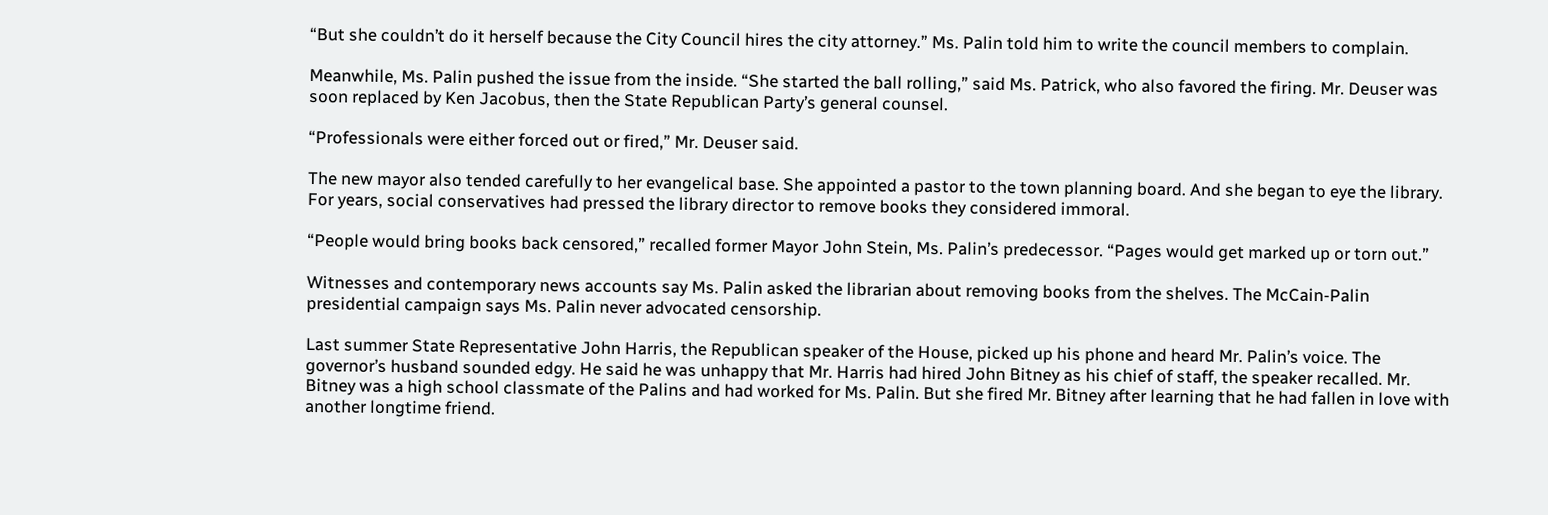“But she couldn’t do it herself because the City Council hires the city attorney.” Ms. Palin told him to write the council members to complain.

Meanwhile, Ms. Palin pushed the issue from the inside. “She started the ball rolling,” said Ms. Patrick, who also favored the firing. Mr. Deuser was soon replaced by Ken Jacobus, then the State Republican Party’s general counsel.

“Professionals were either forced out or fired,” Mr. Deuser said.

The new mayor also tended carefully to her evangelical base. She appointed a pastor to the town planning board. And she began to eye the library. For years, social conservatives had pressed the library director to remove books they considered immoral.

“People would bring books back censored,” recalled former Mayor John Stein, Ms. Palin’s predecessor. “Pages would get marked up or torn out.”

Witnesses and contemporary news accounts say Ms. Palin asked the librarian about removing books from the shelves. The McCain-Palin presidential campaign says Ms. Palin never advocated censorship.

Last summer State Representative John Harris, the Republican speaker of the House, picked up his phone and heard Mr. Palin’s voice. The governor’s husband sounded edgy. He said he was unhappy that Mr. Harris had hired John Bitney as his chief of staff, the speaker recalled. Mr. Bitney was a high school classmate of the Palins and had worked for Ms. Palin. But she fired Mr. Bitney after learning that he had fallen in love with another longtime friend.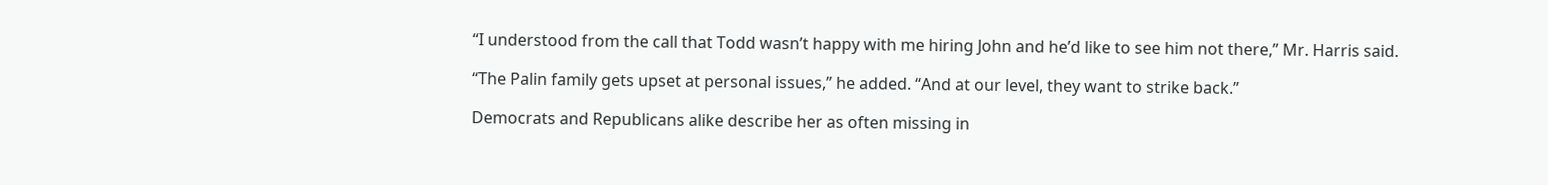“I understood from the call that Todd wasn’t happy with me hiring John and he’d like to see him not there,” Mr. Harris said.

“The Palin family gets upset at personal issues,” he added. “And at our level, they want to strike back.”

Democrats and Republicans alike describe her as often missing in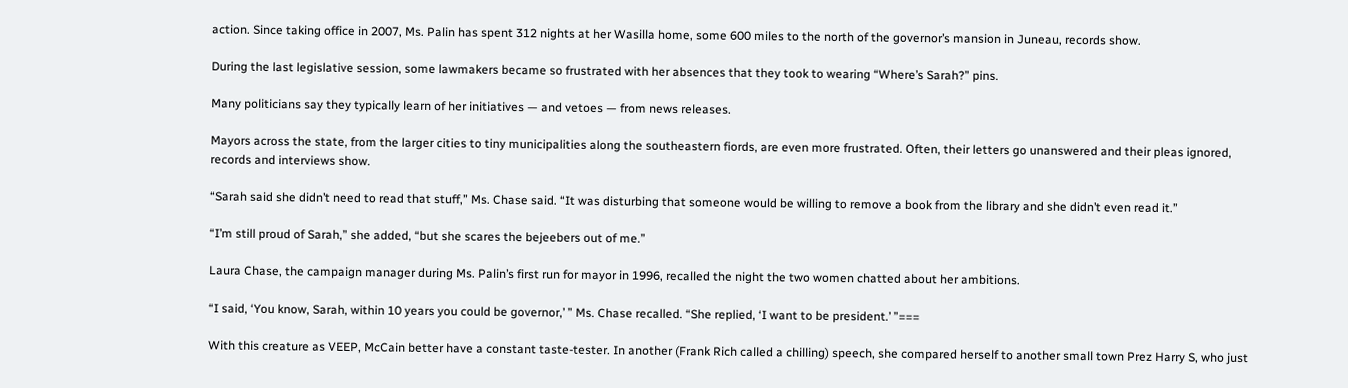action. Since taking office in 2007, Ms. Palin has spent 312 nights at her Wasilla home, some 600 miles to the north of the governor’s mansion in Juneau, records show.

During the last legislative session, some lawmakers became so frustrated with her absences that they took to wearing “Where’s Sarah?” pins.

Many politicians say they typically learn of her initiatives — and vetoes — from news releases.

Mayors across the state, from the larger cities to tiny municipalities along the southeastern fiords, are even more frustrated. Often, their letters go unanswered and their pleas ignored, records and interviews show.

“Sarah said she didn’t need to read that stuff,” Ms. Chase said. “It was disturbing that someone would be willing to remove a book from the library and she didn’t even read it.”

“I’m still proud of Sarah,” she added, “but she scares the bejeebers out of me.”

Laura Chase, the campaign manager during Ms. Palin’s first run for mayor in 1996, recalled the night the two women chatted about her ambitions.

“I said, ‘You know, Sarah, within 10 years you could be governor,’ ” Ms. Chase recalled. “She replied, ‘I want to be president.’ ”===

With this creature as VEEP, McCain better have a constant taste-tester. In another (Frank Rich called a chilling) speech, she compared herself to another small town Prez Harry S, who just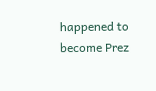happened to become Prez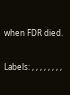when FDR died.

Labels: , , , , , , , ,